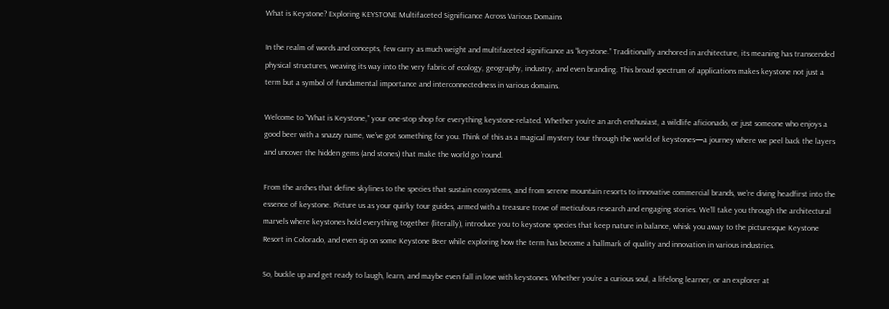What is Keystone? Exploring KEYSTONE Multifaceted Significance Across Various Domains

In the realm of words and concepts, few carry as much weight and multifaceted significance as “keystone.” Traditionally anchored in architecture, its meaning has transcended physical structures, weaving its way into the very fabric of ecology, geography, industry, and even branding. This broad spectrum of applications makes keystone not just a term but a symbol of fundamental importance and interconnectedness in various domains.

Welcome to “What is Keystone,” your one-stop shop for everything keystone-related. Whether you’re an arch enthusiast, a wildlife aficionado, or just someone who enjoys a good beer with a snazzy name, we’ve got something for you. Think of this as a magical mystery tour through the world of keystones—a journey where we peel back the layers and uncover the hidden gems (and stones) that make the world go ’round.

From the arches that define skylines to the species that sustain ecosystems, and from serene mountain resorts to innovative commercial brands, we’re diving headfirst into the essence of keystone. Picture us as your quirky tour guides, armed with a treasure trove of meticulous research and engaging stories. We’ll take you through the architectural marvels where keystones hold everything together (literally), introduce you to keystone species that keep nature in balance, whisk you away to the picturesque Keystone Resort in Colorado, and even sip on some Keystone Beer while exploring how the term has become a hallmark of quality and innovation in various industries.

So, buckle up and get ready to laugh, learn, and maybe even fall in love with keystones. Whether you’re a curious soul, a lifelong learner, or an explorer at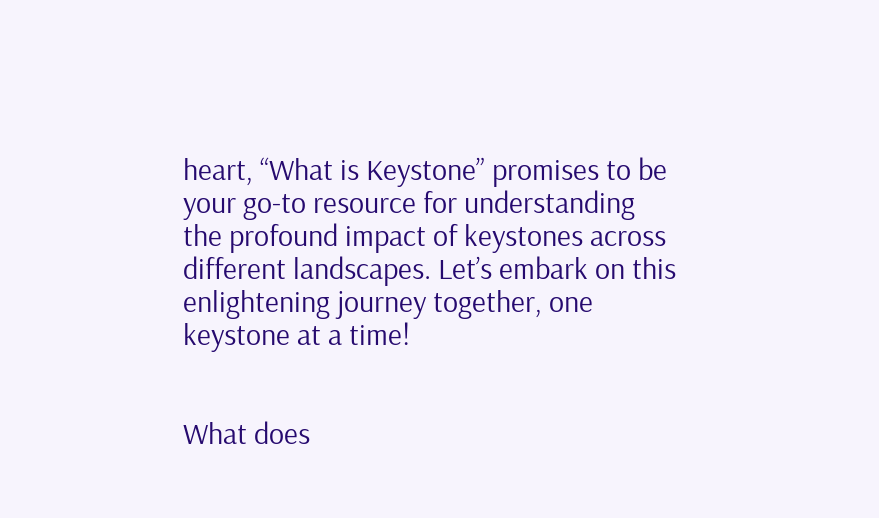heart, “What is Keystone” promises to be your go-to resource for understanding the profound impact of keystones across different landscapes. Let’s embark on this enlightening journey together, one keystone at a time!


What does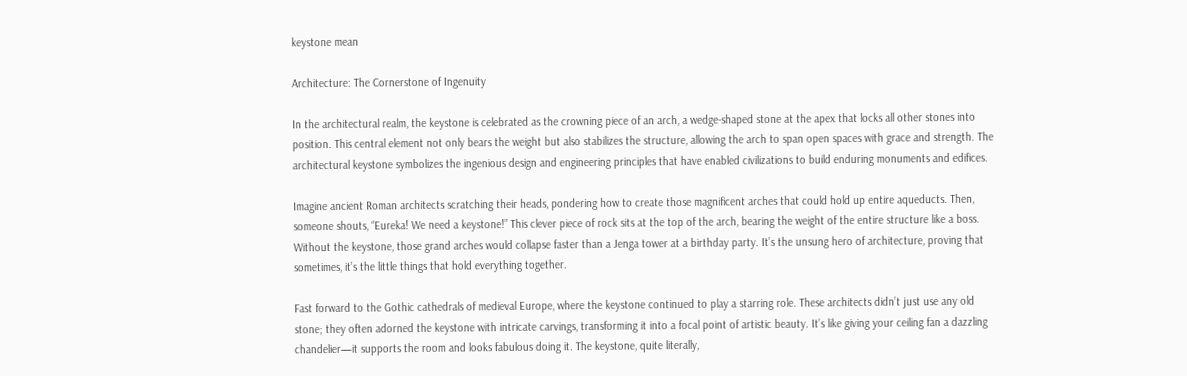keystone mean

Architecture: The Cornerstone of Ingenuity

In the architectural realm, the keystone is celebrated as the crowning piece of an arch, a wedge-shaped stone at the apex that locks all other stones into position. This central element not only bears the weight but also stabilizes the structure, allowing the arch to span open spaces with grace and strength. The architectural keystone symbolizes the ingenious design and engineering principles that have enabled civilizations to build enduring monuments and edifices.

Imagine ancient Roman architects scratching their heads, pondering how to create those magnificent arches that could hold up entire aqueducts. Then, someone shouts, “Eureka! We need a keystone!” This clever piece of rock sits at the top of the arch, bearing the weight of the entire structure like a boss. Without the keystone, those grand arches would collapse faster than a Jenga tower at a birthday party. It’s the unsung hero of architecture, proving that sometimes, it’s the little things that hold everything together.

Fast forward to the Gothic cathedrals of medieval Europe, where the keystone continued to play a starring role. These architects didn’t just use any old stone; they often adorned the keystone with intricate carvings, transforming it into a focal point of artistic beauty. It’s like giving your ceiling fan a dazzling chandelier—it supports the room and looks fabulous doing it. The keystone, quite literally,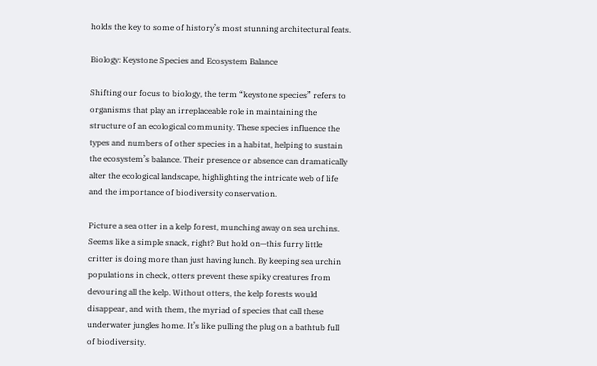holds the key to some of history’s most stunning architectural feats.

Biology: Keystone Species and Ecosystem Balance

Shifting our focus to biology, the term “keystone species” refers to organisms that play an irreplaceable role in maintaining the structure of an ecological community. These species influence the types and numbers of other species in a habitat, helping to sustain the ecosystem’s balance. Their presence or absence can dramatically alter the ecological landscape, highlighting the intricate web of life and the importance of biodiversity conservation.

Picture a sea otter in a kelp forest, munching away on sea urchins. Seems like a simple snack, right? But hold on—this furry little critter is doing more than just having lunch. By keeping sea urchin populations in check, otters prevent these spiky creatures from devouring all the kelp. Without otters, the kelp forests would disappear, and with them, the myriad of species that call these underwater jungles home. It’s like pulling the plug on a bathtub full of biodiversity.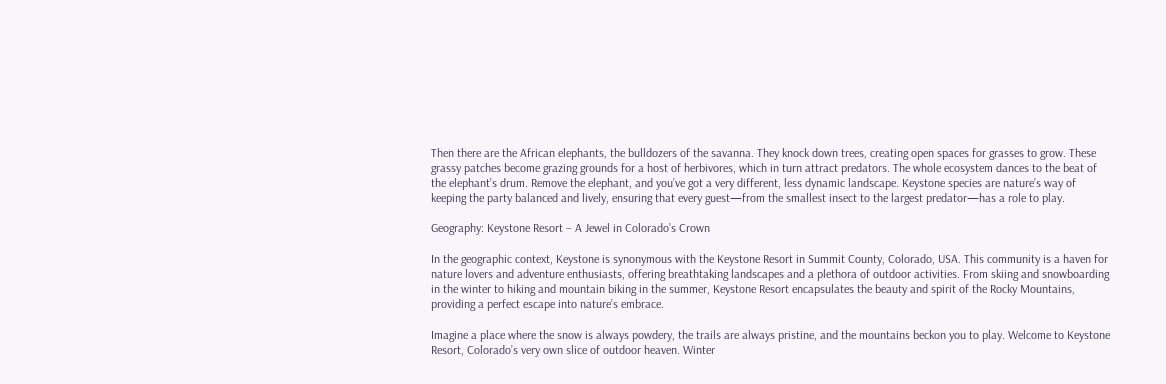Then there are the African elephants, the bulldozers of the savanna. They knock down trees, creating open spaces for grasses to grow. These grassy patches become grazing grounds for a host of herbivores, which in turn attract predators. The whole ecosystem dances to the beat of the elephant’s drum. Remove the elephant, and you’ve got a very different, less dynamic landscape. Keystone species are nature’s way of keeping the party balanced and lively, ensuring that every guest—from the smallest insect to the largest predator—has a role to play.

Geography: Keystone Resort – A Jewel in Colorado’s Crown

In the geographic context, Keystone is synonymous with the Keystone Resort in Summit County, Colorado, USA. This community is a haven for nature lovers and adventure enthusiasts, offering breathtaking landscapes and a plethora of outdoor activities. From skiing and snowboarding in the winter to hiking and mountain biking in the summer, Keystone Resort encapsulates the beauty and spirit of the Rocky Mountains, providing a perfect escape into nature’s embrace.

Imagine a place where the snow is always powdery, the trails are always pristine, and the mountains beckon you to play. Welcome to Keystone Resort, Colorado’s very own slice of outdoor heaven. Winter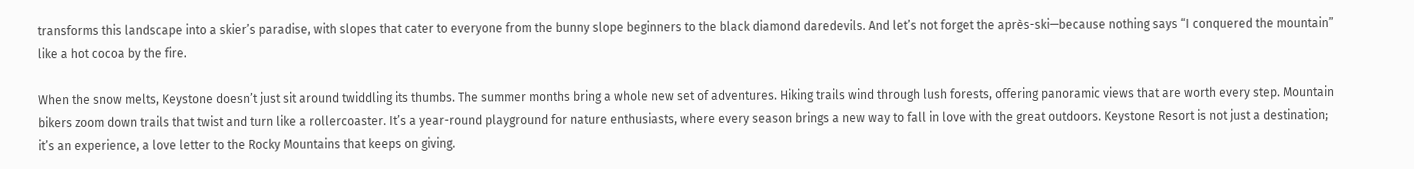transforms this landscape into a skier’s paradise, with slopes that cater to everyone from the bunny slope beginners to the black diamond daredevils. And let’s not forget the après-ski—because nothing says “I conquered the mountain” like a hot cocoa by the fire.

When the snow melts, Keystone doesn’t just sit around twiddling its thumbs. The summer months bring a whole new set of adventures. Hiking trails wind through lush forests, offering panoramic views that are worth every step. Mountain bikers zoom down trails that twist and turn like a rollercoaster. It’s a year-round playground for nature enthusiasts, where every season brings a new way to fall in love with the great outdoors. Keystone Resort is not just a destination; it’s an experience, a love letter to the Rocky Mountains that keeps on giving.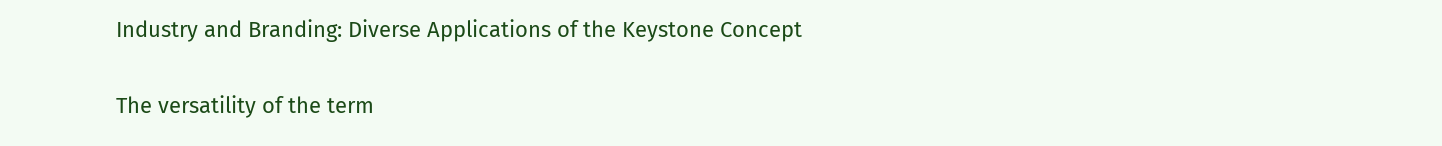Industry and Branding: Diverse Applications of the Keystone Concept

The versatility of the term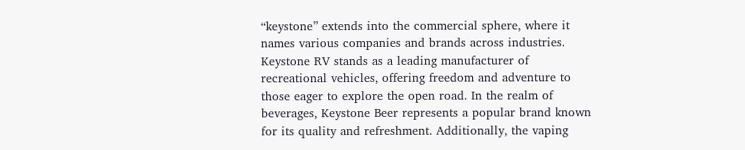“keystone” extends into the commercial sphere, where it names various companies and brands across industries. Keystone RV stands as a leading manufacturer of recreational vehicles, offering freedom and adventure to those eager to explore the open road. In the realm of beverages, Keystone Beer represents a popular brand known for its quality and refreshment. Additionally, the vaping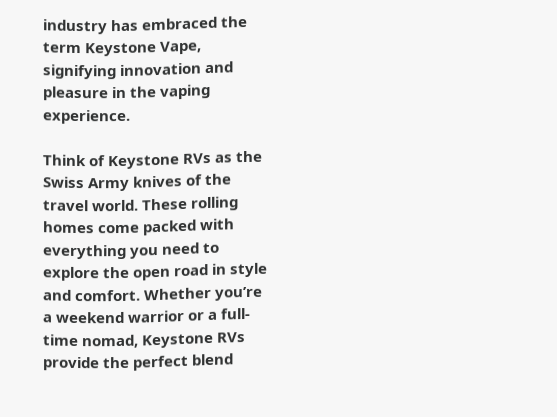industry has embraced the term Keystone Vape, signifying innovation and pleasure in the vaping experience.

Think of Keystone RVs as the Swiss Army knives of the travel world. These rolling homes come packed with everything you need to explore the open road in style and comfort. Whether you’re a weekend warrior or a full-time nomad, Keystone RVs provide the perfect blend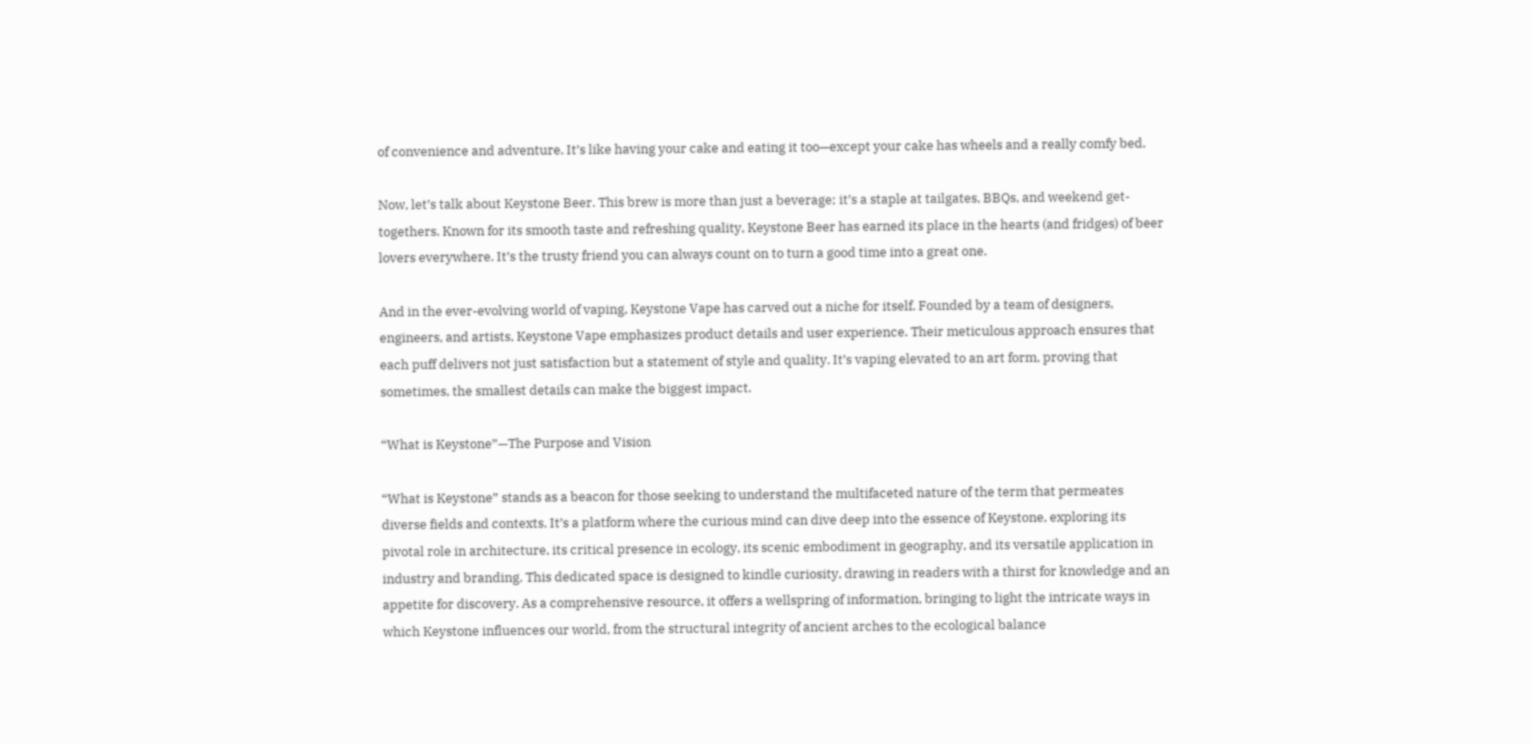of convenience and adventure. It’s like having your cake and eating it too—except your cake has wheels and a really comfy bed.

Now, let’s talk about Keystone Beer. This brew is more than just a beverage; it’s a staple at tailgates, BBQs, and weekend get-togethers. Known for its smooth taste and refreshing quality, Keystone Beer has earned its place in the hearts (and fridges) of beer lovers everywhere. It’s the trusty friend you can always count on to turn a good time into a great one.

And in the ever-evolving world of vaping, Keystone Vape has carved out a niche for itself. Founded by a team of designers, engineers, and artists, Keystone Vape emphasizes product details and user experience. Their meticulous approach ensures that each puff delivers not just satisfaction but a statement of style and quality. It’s vaping elevated to an art form, proving that sometimes, the smallest details can make the biggest impact.

“What is Keystone”—The Purpose and Vision

“What is Keystone” stands as a beacon for those seeking to understand the multifaceted nature of the term that permeates diverse fields and contexts. It’s a platform where the curious mind can dive deep into the essence of Keystone, exploring its pivotal role in architecture, its critical presence in ecology, its scenic embodiment in geography, and its versatile application in industry and branding. This dedicated space is designed to kindle curiosity, drawing in readers with a thirst for knowledge and an appetite for discovery. As a comprehensive resource, it offers a wellspring of information, bringing to light the intricate ways in which Keystone influences our world, from the structural integrity of ancient arches to the ecological balance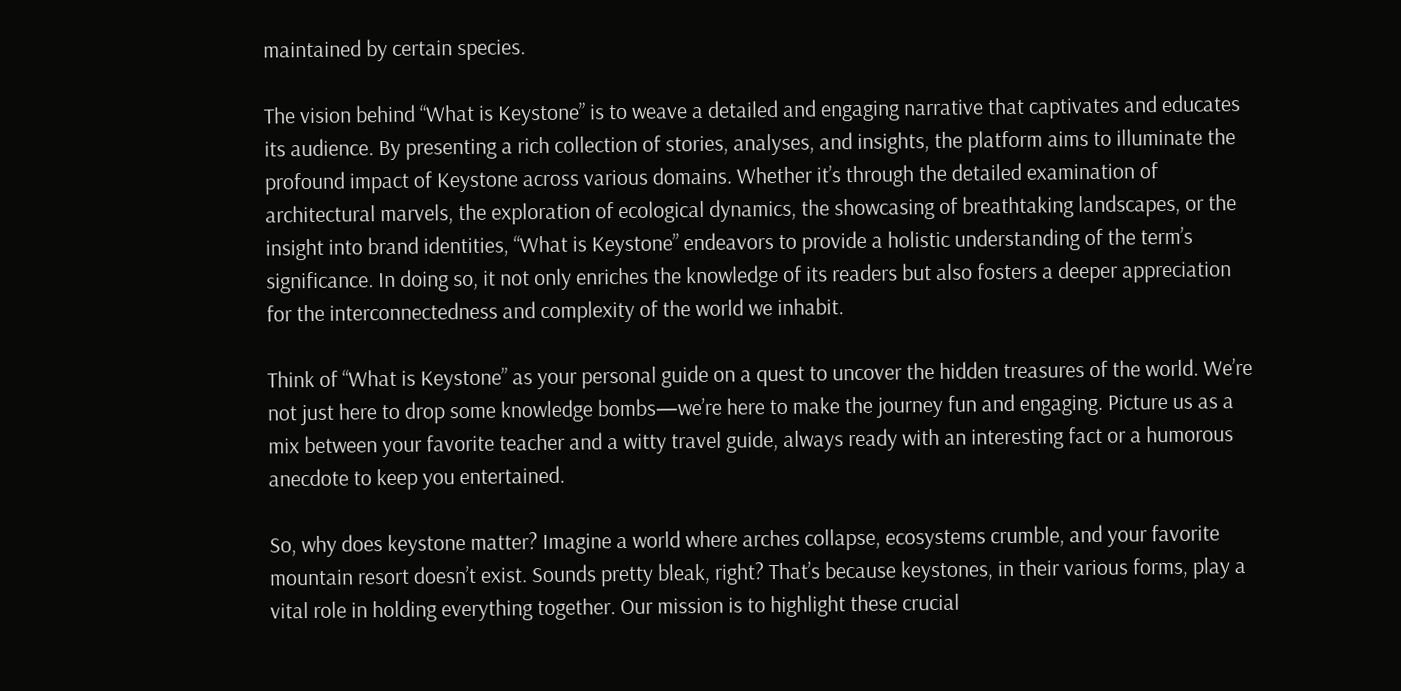maintained by certain species.

The vision behind “What is Keystone” is to weave a detailed and engaging narrative that captivates and educates its audience. By presenting a rich collection of stories, analyses, and insights, the platform aims to illuminate the profound impact of Keystone across various domains. Whether it’s through the detailed examination of architectural marvels, the exploration of ecological dynamics, the showcasing of breathtaking landscapes, or the insight into brand identities, “What is Keystone” endeavors to provide a holistic understanding of the term’s significance. In doing so, it not only enriches the knowledge of its readers but also fosters a deeper appreciation for the interconnectedness and complexity of the world we inhabit.

Think of “What is Keystone” as your personal guide on a quest to uncover the hidden treasures of the world. We’re not just here to drop some knowledge bombs—we’re here to make the journey fun and engaging. Picture us as a mix between your favorite teacher and a witty travel guide, always ready with an interesting fact or a humorous anecdote to keep you entertained.

So, why does keystone matter? Imagine a world where arches collapse, ecosystems crumble, and your favorite mountain resort doesn’t exist. Sounds pretty bleak, right? That’s because keystones, in their various forms, play a vital role in holding everything together. Our mission is to highlight these crucial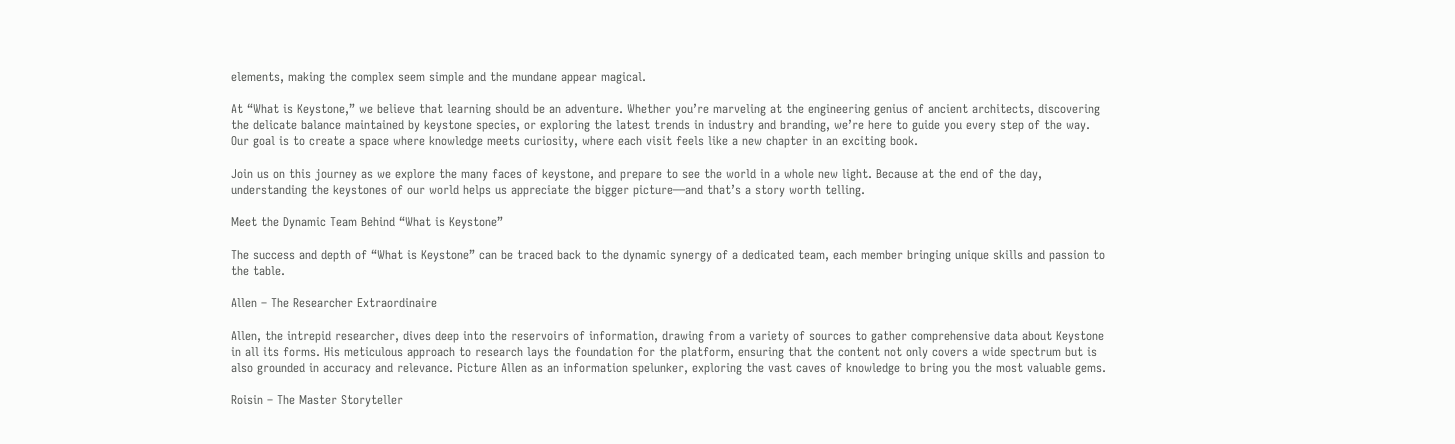elements, making the complex seem simple and the mundane appear magical.

At “What is Keystone,” we believe that learning should be an adventure. Whether you’re marveling at the engineering genius of ancient architects, discovering the delicate balance maintained by keystone species, or exploring the latest trends in industry and branding, we’re here to guide you every step of the way. Our goal is to create a space where knowledge meets curiosity, where each visit feels like a new chapter in an exciting book.

Join us on this journey as we explore the many faces of keystone, and prepare to see the world in a whole new light. Because at the end of the day, understanding the keystones of our world helps us appreciate the bigger picture—and that’s a story worth telling.

Meet the Dynamic Team Behind “What is Keystone”

The success and depth of “What is Keystone” can be traced back to the dynamic synergy of a dedicated team, each member bringing unique skills and passion to the table.

Allen – The Researcher Extraordinaire

Allen, the intrepid researcher, dives deep into the reservoirs of information, drawing from a variety of sources to gather comprehensive data about Keystone in all its forms. His meticulous approach to research lays the foundation for the platform, ensuring that the content not only covers a wide spectrum but is also grounded in accuracy and relevance. Picture Allen as an information spelunker, exploring the vast caves of knowledge to bring you the most valuable gems.

Roisin – The Master Storyteller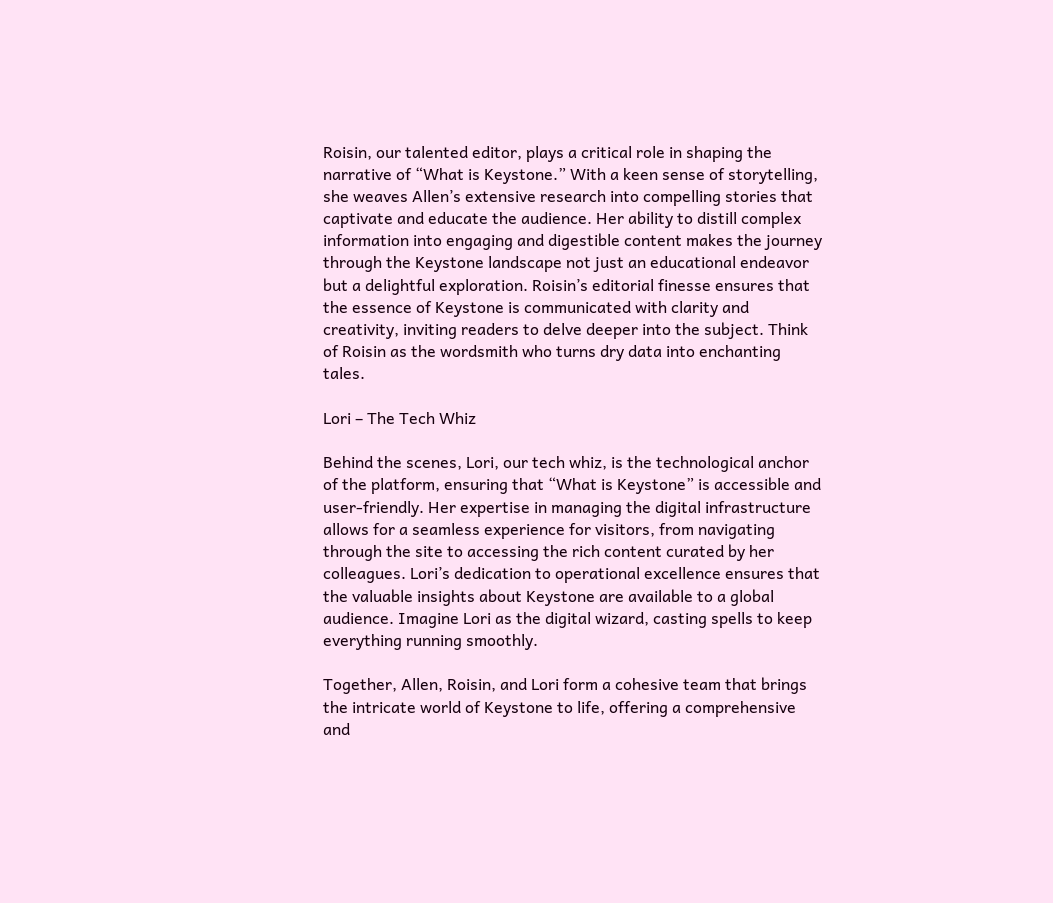Roisin, our talented editor, plays a critical role in shaping the narrative of “What is Keystone.” With a keen sense of storytelling, she weaves Allen’s extensive research into compelling stories that captivate and educate the audience. Her ability to distill complex information into engaging and digestible content makes the journey through the Keystone landscape not just an educational endeavor but a delightful exploration. Roisin’s editorial finesse ensures that the essence of Keystone is communicated with clarity and creativity, inviting readers to delve deeper into the subject. Think of Roisin as the wordsmith who turns dry data into enchanting tales.

Lori – The Tech Whiz

Behind the scenes, Lori, our tech whiz, is the technological anchor of the platform, ensuring that “What is Keystone” is accessible and user-friendly. Her expertise in managing the digital infrastructure allows for a seamless experience for visitors, from navigating through the site to accessing the rich content curated by her colleagues. Lori’s dedication to operational excellence ensures that the valuable insights about Keystone are available to a global audience. Imagine Lori as the digital wizard, casting spells to keep everything running smoothly.

Together, Allen, Roisin, and Lori form a cohesive team that brings the intricate world of Keystone to life, offering a comprehensive and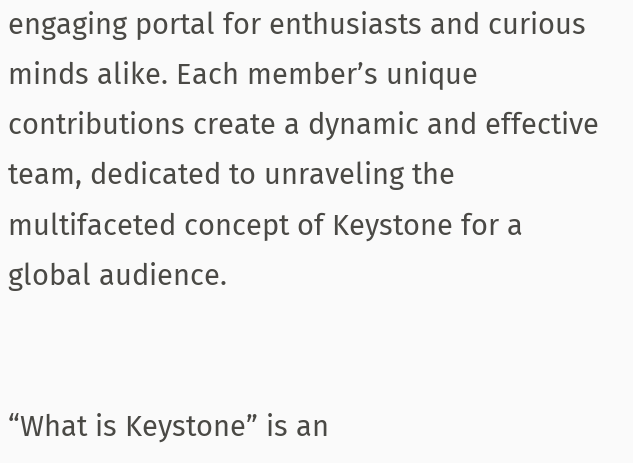engaging portal for enthusiasts and curious minds alike. Each member’s unique contributions create a dynamic and effective team, dedicated to unraveling the multifaceted concept of Keystone for a global audience.


“What is Keystone” is an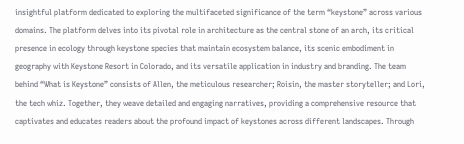insightful platform dedicated to exploring the multifaceted significance of the term “keystone” across various domains. The platform delves into its pivotal role in architecture as the central stone of an arch, its critical presence in ecology through keystone species that maintain ecosystem balance, its scenic embodiment in geography with Keystone Resort in Colorado, and its versatile application in industry and branding. The team behind “What is Keystone” consists of Allen, the meticulous researcher; Roisin, the master storyteller; and Lori, the tech whiz. Together, they weave detailed and engaging narratives, providing a comprehensive resource that captivates and educates readers about the profound impact of keystones across different landscapes. Through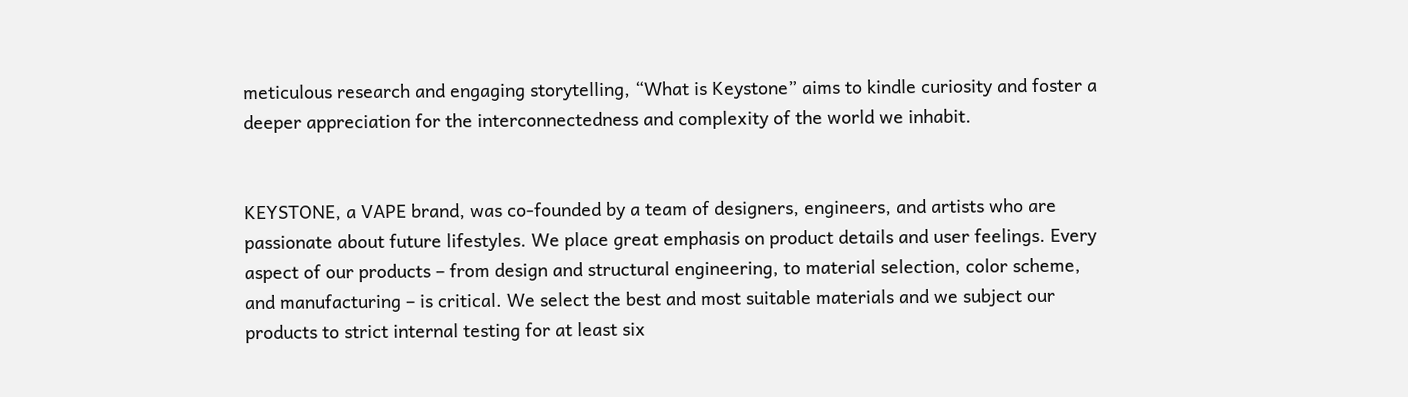meticulous research and engaging storytelling, “What is Keystone” aims to kindle curiosity and foster a deeper appreciation for the interconnectedness and complexity of the world we inhabit.


KEYSTONE, a VAPE brand, was co-founded by a team of designers, engineers, and artists who are passionate about future lifestyles. We place great emphasis on product details and user feelings. Every aspect of our products – from design and structural engineering, to material selection, color scheme, and manufacturing – is critical. We select the best and most suitable materials and we subject our products to strict internal testing for at least six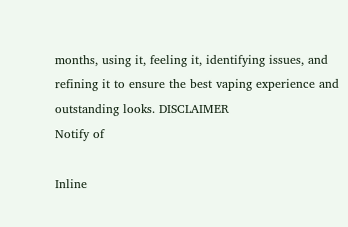months, using it, feeling it, identifying issues, and refining it to ensure the best vaping experience and outstanding looks. DISCLAIMER
Notify of

Inline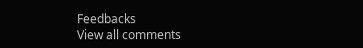Feedbacks
View all comments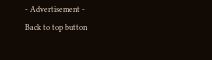- Advertisement -
Back to top button